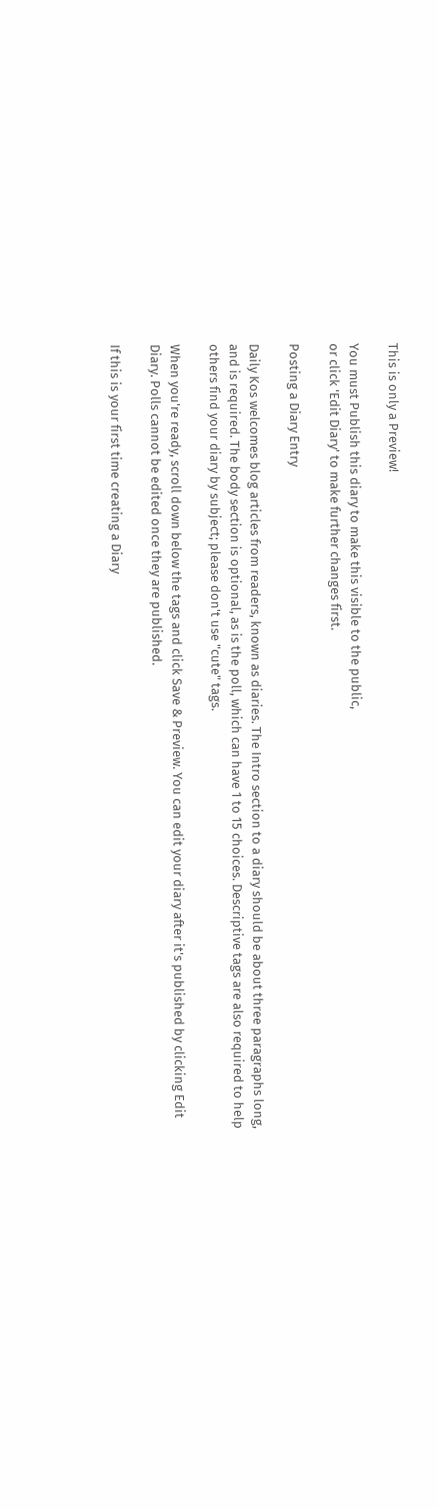This is only a Preview!

You must Publish this diary to make this visible to the public,
or click 'Edit Diary' to make further changes first.

Posting a Diary Entry

Daily Kos welcomes blog articles from readers, known as diaries. The Intro section to a diary should be about three paragraphs long, and is required. The body section is optional, as is the poll, which can have 1 to 15 choices. Descriptive tags are also required to help others find your diary by subject; please don't use "cute" tags.

When you're ready, scroll down below the tags and click Save & Preview. You can edit your diary after it's published by clicking Edit Diary. Polls cannot be edited once they are published.

If this is your first time creating a Diary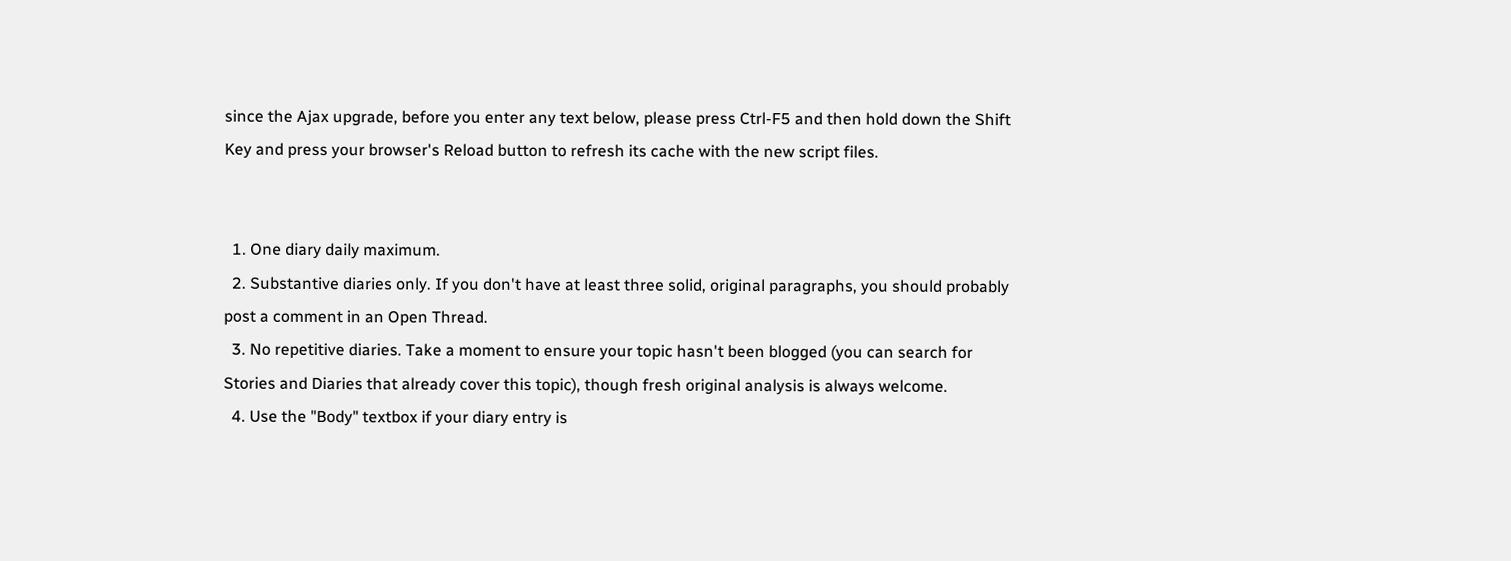since the Ajax upgrade, before you enter any text below, please press Ctrl-F5 and then hold down the Shift Key and press your browser's Reload button to refresh its cache with the new script files.


  1. One diary daily maximum.
  2. Substantive diaries only. If you don't have at least three solid, original paragraphs, you should probably post a comment in an Open Thread.
  3. No repetitive diaries. Take a moment to ensure your topic hasn't been blogged (you can search for Stories and Diaries that already cover this topic), though fresh original analysis is always welcome.
  4. Use the "Body" textbox if your diary entry is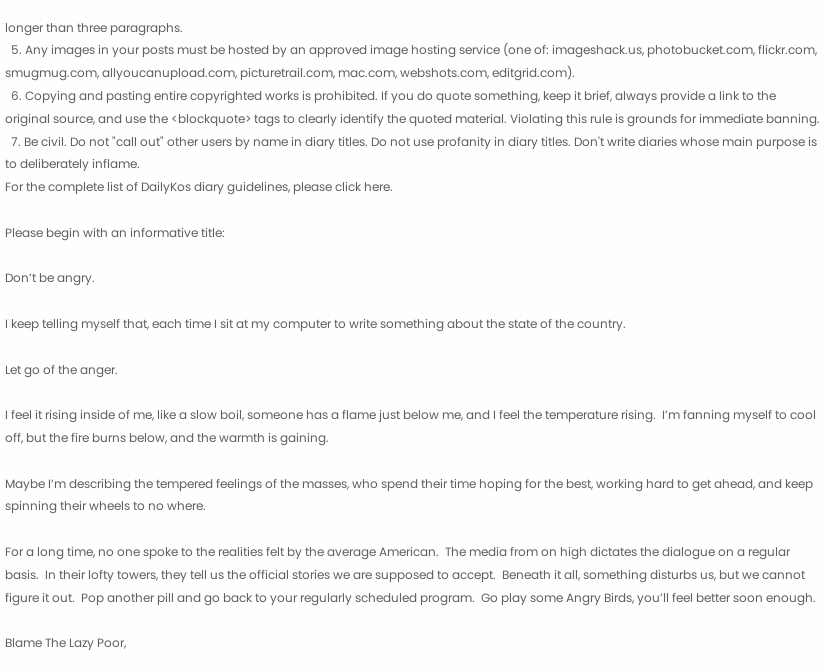longer than three paragraphs.
  5. Any images in your posts must be hosted by an approved image hosting service (one of: imageshack.us, photobucket.com, flickr.com, smugmug.com, allyoucanupload.com, picturetrail.com, mac.com, webshots.com, editgrid.com).
  6. Copying and pasting entire copyrighted works is prohibited. If you do quote something, keep it brief, always provide a link to the original source, and use the <blockquote> tags to clearly identify the quoted material. Violating this rule is grounds for immediate banning.
  7. Be civil. Do not "call out" other users by name in diary titles. Do not use profanity in diary titles. Don't write diaries whose main purpose is to deliberately inflame.
For the complete list of DailyKos diary guidelines, please click here.

Please begin with an informative title:

Don’t be angry.

I keep telling myself that, each time I sit at my computer to write something about the state of the country.

Let go of the anger.

I feel it rising inside of me, like a slow boil, someone has a flame just below me, and I feel the temperature rising.  I’m fanning myself to cool off, but the fire burns below, and the warmth is gaining.

Maybe I’m describing the tempered feelings of the masses, who spend their time hoping for the best, working hard to get ahead, and keep spinning their wheels to no where.

For a long time, no one spoke to the realities felt by the average American.  The media from on high dictates the dialogue on a regular basis.  In their lofty towers, they tell us the official stories we are supposed to accept.  Beneath it all, something disturbs us, but we cannot figure it out.  Pop another pill and go back to your regularly scheduled program.  Go play some Angry Birds, you’ll feel better soon enough.

Blame The Lazy Poor,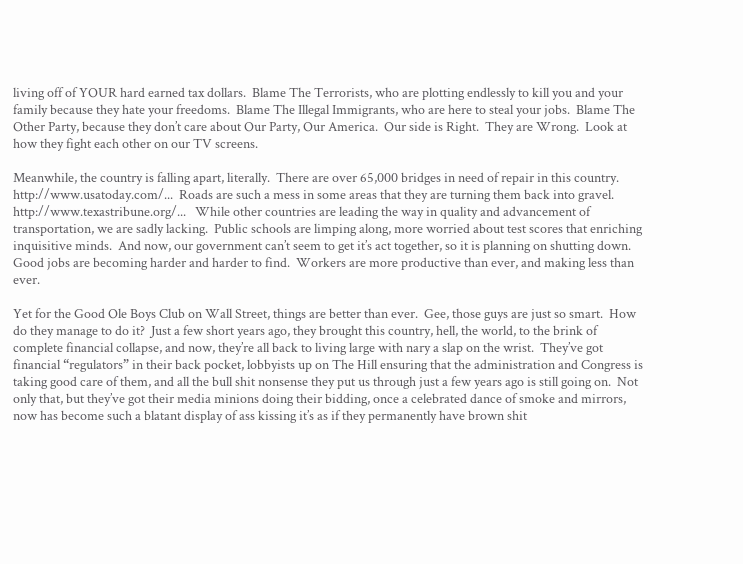living off of YOUR hard earned tax dollars.  Blame The Terrorists, who are plotting endlessly to kill you and your family because they hate your freedoms.  Blame The Illegal Immigrants, who are here to steal your jobs.  Blame The Other Party, because they don’t care about Our Party, Our America.  Our side is Right.  They are Wrong.  Look at how they fight each other on our TV screens.

Meanwhile, the country is falling apart, literally.  There are over 65,000 bridges in need of repair in this country.  http://www.usatoday.com/...  Roads are such a mess in some areas that they are turning them back into gravel.  http://www.texastribune.org/...   While other countries are leading the way in quality and advancement of transportation, we are sadly lacking.  Public schools are limping along, more worried about test scores that enriching inquisitive minds.  And now, our government can’t seem to get it’s act together, so it is planning on shutting down.  Good jobs are becoming harder and harder to find.  Workers are more productive than ever, and making less than ever.

Yet for the Good Ole Boys Club on Wall Street, things are better than ever.  Gee, those guys are just so smart.  How do they manage to do it?  Just a few short years ago, they brought this country, hell, the world, to the brink of complete financial collapse, and now, they’re all back to living large with nary a slap on the wrist.  They’ve got financial “regulators” in their back pocket, lobbyists up on The Hill ensuring that the administration and Congress is taking good care of them, and all the bull shit nonsense they put us through just a few years ago is still going on.  Not only that, but they’ve got their media minions doing their bidding, once a celebrated dance of smoke and mirrors, now has become such a blatant display of ass kissing it’s as if they permanently have brown shit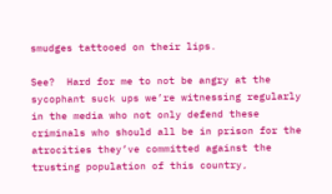smudges tattooed on their lips.

See?  Hard for me to not be angry at the sycophant suck ups we’re witnessing regularly in the media who not only defend these criminals who should all be in prison for the atrocities they’ve committed against the trusting population of this country,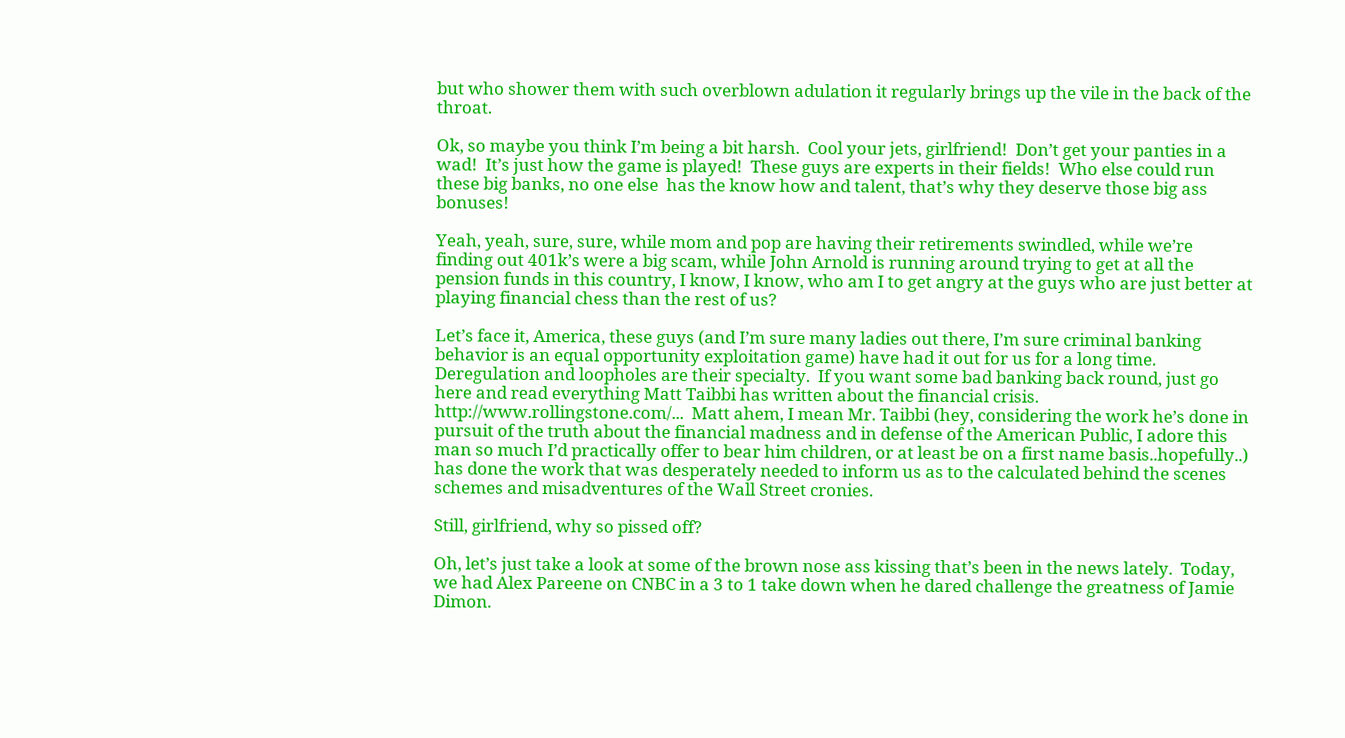but who shower them with such overblown adulation it regularly brings up the vile in the back of the throat.

Ok, so maybe you think I’m being a bit harsh.  Cool your jets, girlfriend!  Don’t get your panties in a wad!  It’s just how the game is played!  These guys are experts in their fields!  Who else could run these big banks, no one else  has the know how and talent, that’s why they deserve those big ass bonuses!

Yeah, yeah, sure, sure, while mom and pop are having their retirements swindled, while we’re finding out 401k’s were a big scam, while John Arnold is running around trying to get at all the pension funds in this country, I know, I know, who am I to get angry at the guys who are just better at playing financial chess than the rest of us?

Let’s face it, America, these guys (and I’m sure many ladies out there, I’m sure criminal banking behavior is an equal opportunity exploitation game) have had it out for us for a long time.  Deregulation and loopholes are their specialty.  If you want some bad banking back round, just go here and read everything Matt Taibbi has written about the financial crisis.  http://www.rollingstone.com/...  Matt ahem, I mean Mr. Taibbi (hey, considering the work he’s done in pursuit of the truth about the financial madness and in defense of the American Public, I adore this man so much I’d practically offer to bear him children, or at least be on a first name basis..hopefully..) has done the work that was desperately needed to inform us as to the calculated behind the scenes schemes and misadventures of the Wall Street cronies.

Still, girlfriend, why so pissed off?

Oh, let’s just take a look at some of the brown nose ass kissing that’s been in the news lately.  Today, we had Alex Pareene on CNBC in a 3 to 1 take down when he dared challenge the greatness of Jamie Dimon.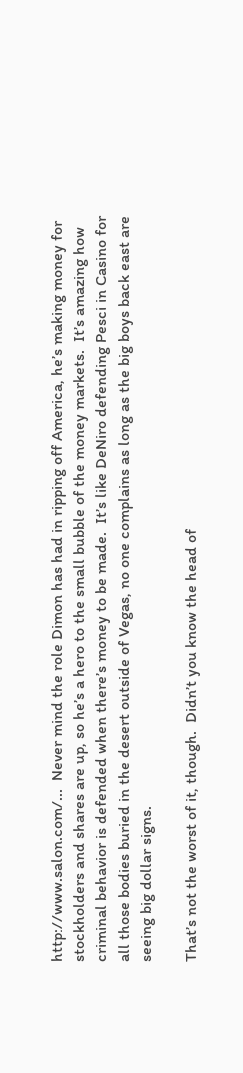http://www.salon.com/...  Never mind the role Dimon has had in ripping off America, he’s making money for stockholders and shares are up, so he’s a hero to the small bubble of the money markets.  It’s amazing how criminal behavior is defended when there’s money to be made.  It’s like DeNiro defending Pesci in Casino for all those bodies buried in the desert outside of Vegas, no one complains as long as the big boys back east are seeing big dollar signs.

That’s not the worst of it, though.  Didn’t you know the head of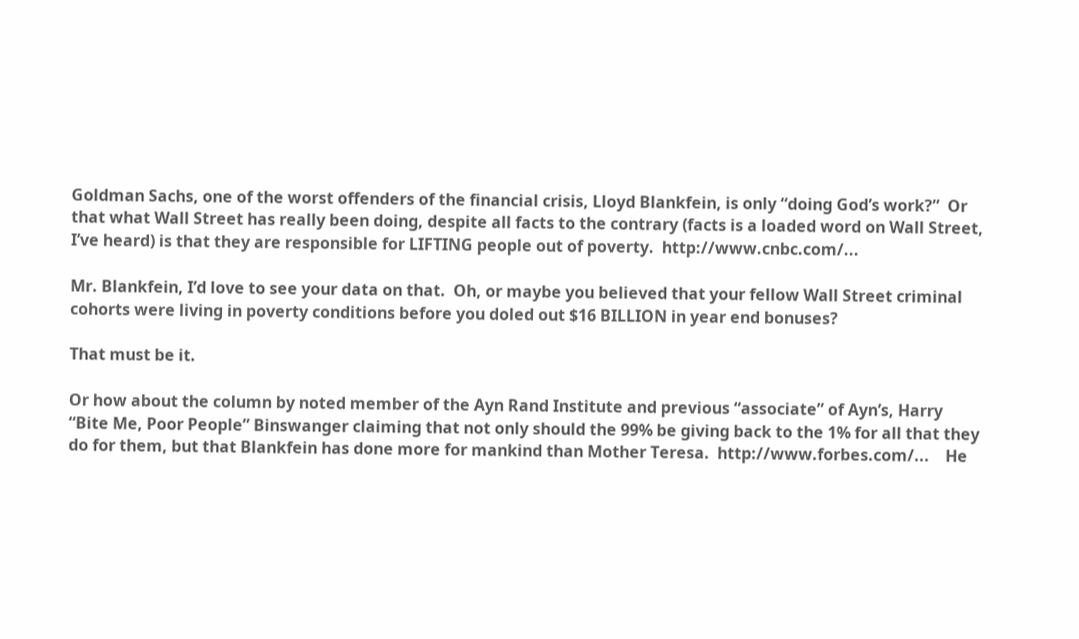Goldman Sachs, one of the worst offenders of the financial crisis, Lloyd Blankfein, is only “doing God’s work?”  Or that what Wall Street has really been doing, despite all facts to the contrary (facts is a loaded word on Wall Street, I’ve heard) is that they are responsible for LIFTING people out of poverty.  http://www.cnbc.com/...

Mr. Blankfein, I’d love to see your data on that.  Oh, or maybe you believed that your fellow Wall Street criminal cohorts were living in poverty conditions before you doled out $16 BILLION in year end bonuses?

That must be it.

Or how about the column by noted member of the Ayn Rand Institute and previous “associate” of Ayn’s, Harry “Bite Me, Poor People” Binswanger claiming that not only should the 99% be giving back to the 1% for all that they do for them, but that Blankfein has done more for mankind than Mother Teresa.  http://www.forbes.com/...    He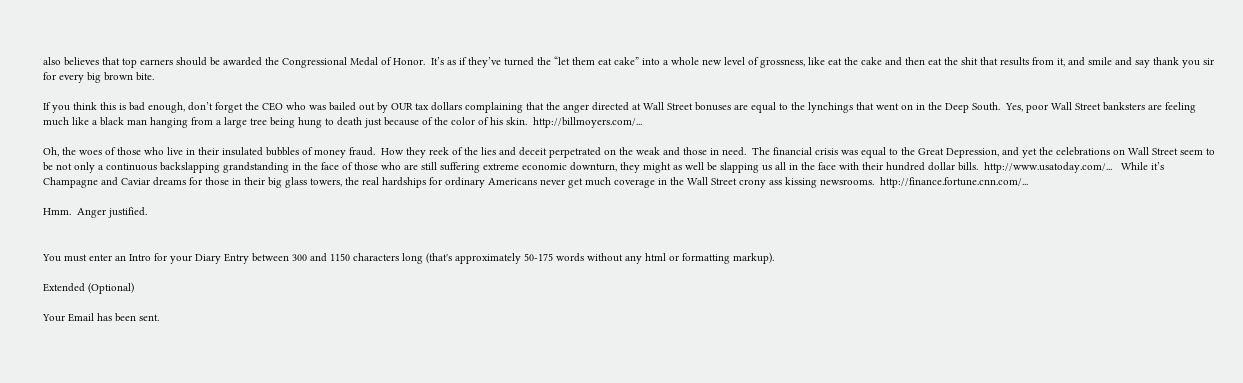also believes that top earners should be awarded the Congressional Medal of Honor.  It’s as if they’ve turned the “let them eat cake” into a whole new level of grossness, like eat the cake and then eat the shit that results from it, and smile and say thank you sir for every big brown bite.

If you think this is bad enough, don’t forget the CEO who was bailed out by OUR tax dollars complaining that the anger directed at Wall Street bonuses are equal to the lynchings that went on in the Deep South.  Yes, poor Wall Street banksters are feeling much like a black man hanging from a large tree being hung to death just because of the color of his skin.  http://billmoyers.com/...

Oh, the woes of those who live in their insulated bubbles of money fraud.  How they reek of the lies and deceit perpetrated on the weak and those in need.  The financial crisis was equal to the Great Depression, and yet the celebrations on Wall Street seem to be not only a continuous backslapping grandstanding in the face of those who are still suffering extreme economic downturn, they might as well be slapping us all in the face with their hundred dollar bills.  http://www.usatoday.com/...   While it’s Champagne and Caviar dreams for those in their big glass towers, the real hardships for ordinary Americans never get much coverage in the Wall Street crony ass kissing newsrooms.  http://finance.fortune.cnn.com/...

Hmm.  Anger justified.


You must enter an Intro for your Diary Entry between 300 and 1150 characters long (that's approximately 50-175 words without any html or formatting markup).

Extended (Optional)

Your Email has been sent.